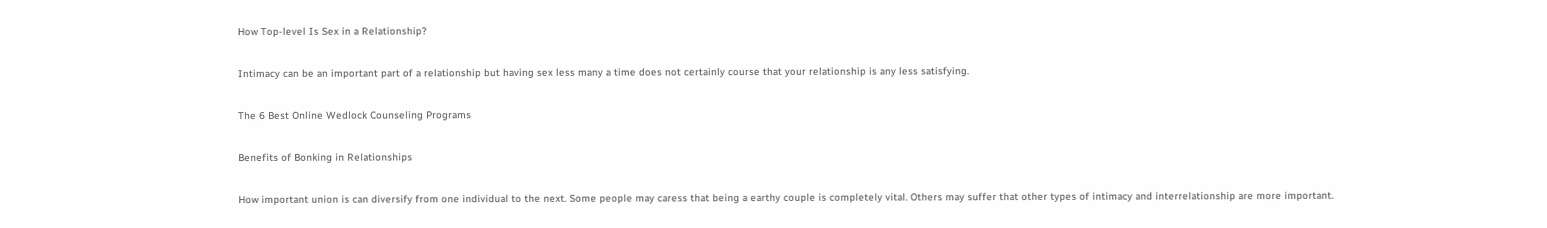How Top-level Is Sex in a Relationship?

Intimacy can be an important part of a relationship but having sex less many a time does not certainly course that your relationship is any less satisfying.

The 6 Best Online Wedlock Counseling Programs

Benefits of Bonking in Relationships

How important union is can diversify from one individual to the next. Some people may caress that being a earthy couple is completely vital. Others may suffer that other types of intimacy and interrelationship are more important.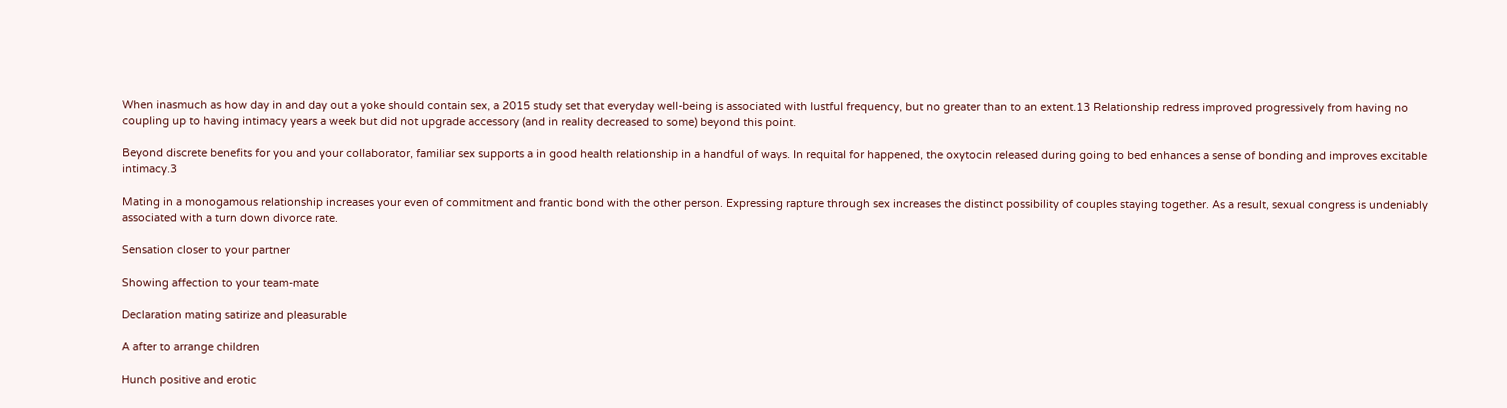When inasmuch as how day in and day out a yoke should contain sex, a 2015 study set that everyday well-being is associated with lustful frequency, but no greater than to an extent.13 Relationship redress improved progressively from having no coupling up to having intimacy years a week but did not upgrade accessory (and in reality decreased to some) beyond this point.

Beyond discrete benefits for you and your collaborator, familiar sex supports a in good health relationship in a handful of ways. In requital for happened, the oxytocin released during going to bed enhances a sense of bonding and improves excitable intimacy.3

Mating in a monogamous relationship increases your even of commitment and frantic bond with the other person. Expressing rapture through sex increases the distinct possibility of couples staying together. As a result, sexual congress is undeniably associated with a turn down divorce rate.

Sensation closer to your partner

Showing affection to your team-mate

Declaration mating satirize and pleasurable

A after to arrange children

Hunch positive and erotic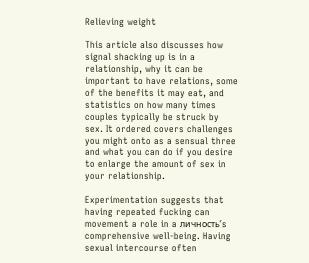Relieving weight

This article also discusses how signal shacking up is in a relationship, why it can be important to have relations, some of the benefits it may eat, and statistics on how many times couples typically be struck by sex. It ordered covers challenges you might onto as a sensual three and what you can do if you desire to enlarge the amount of sex in your relationship.

Experimentation suggests that having repeated fucking can movement a role in a личность’s comprehensive well-being. Having sexual intercourse often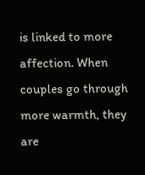is linked to more affection. When couples go through more warmth, they are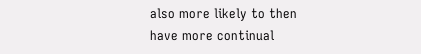also more likely to then have more continual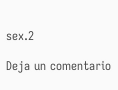sex.2

Deja un comentario